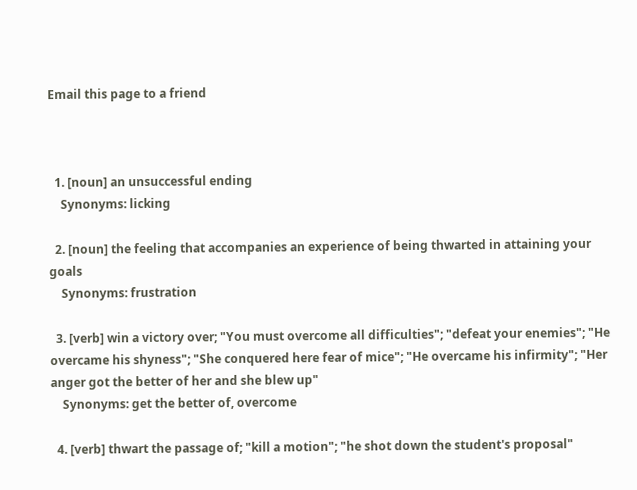Email this page to a friend



  1. [noun] an unsuccessful ending
    Synonyms: licking

  2. [noun] the feeling that accompanies an experience of being thwarted in attaining your goals
    Synonyms: frustration

  3. [verb] win a victory over; "You must overcome all difficulties"; "defeat your enemies"; "He overcame his shyness"; "She conquered here fear of mice"; "He overcame his infirmity"; "Her anger got the better of her and she blew up"
    Synonyms: get the better of, overcome

  4. [verb] thwart the passage of; "kill a motion"; "he shot down the student's proposal"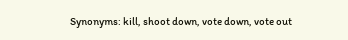Synonyms: kill, shoot down, vote down, vote out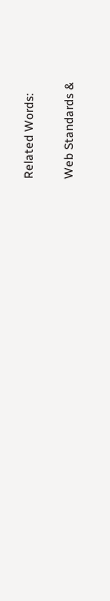Related Words:

Web Standards &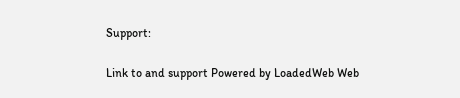Support:

Link to and support Powered by LoadedWeb Web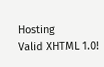Hosting
Valid XHTML 1.0!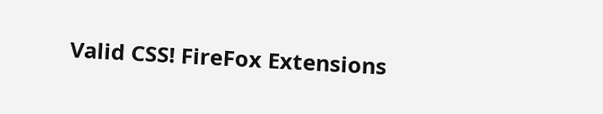Valid CSS! FireFox Extensions